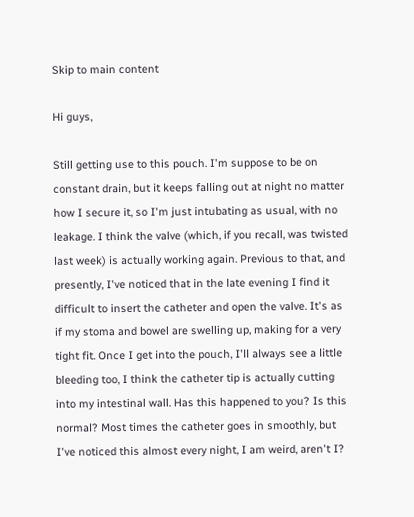Skip to main content

Hi guys,

Still getting use to this pouch. I'm suppose to be on constant drain, but it keeps falling out at night no matter how I secure it, so I'm just intubating as usual, with no leakage. I think the valve (which, if you recall, was twisted last week) is actually working again. Previous to that, and presently, I've noticed that in the late evening I find it difficult to insert the catheter and open the valve. It's as if my stoma and bowel are swelling up, making for a very tight fit. Once I get into the pouch, I'll always see a little bleeding too, I think the catheter tip is actually cutting into my intestinal wall. Has this happened to you? Is this normal? Most times the catheter goes in smoothly, but I've noticed this almost every night, I am weird, aren't I?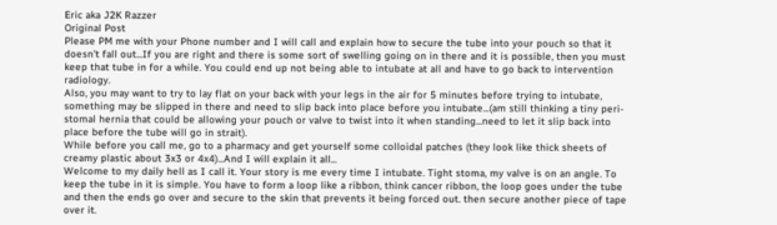Eric aka J2K Razzer
Original Post
Please PM me with your Phone number and I will call and explain how to secure the tube into your pouch so that it doesn't fall out...If you are right and there is some sort of swelling going on in there and it is possible, then you must keep that tube in for a while. You could end up not being able to intubate at all and have to go back to intervention radiology.
Also, you may want to try to lay flat on your back with your legs in the air for 5 minutes before trying to intubate, something may be slipped in there and need to slip back into place before you intubate...(am still thinking a tiny peri-stomal hernia that could be allowing your pouch or valve to twist into it when standing...need to let it slip back into place before the tube will go in strait).
While before you call me, go to a pharmacy and get yourself some colloidal patches (they look like thick sheets of creamy plastic about 3x3 or 4x4)...And I will explain it all...
Welcome to my daily hell as I call it. Your story is me every time I intubate. Tight stoma, my valve is on an angle. To keep the tube in it is simple. You have to form a loop like a ribbon, think cancer ribbon, the loop goes under the tube and then the ends go over and secure to the skin that prevents it being forced out. then secure another piece of tape over it.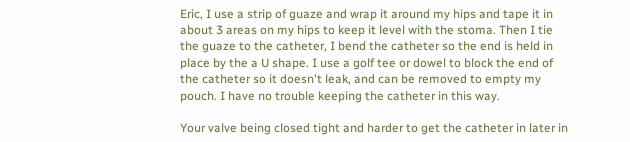Eric, I use a strip of guaze and wrap it around my hips and tape it in about 3 areas on my hips to keep it level with the stoma. Then I tie the guaze to the catheter, I bend the catheter so the end is held in place by the a U shape. I use a golf tee or dowel to block the end of the catheter so it doesn't leak, and can be removed to empty my pouch. I have no trouble keeping the catheter in this way.

Your valve being closed tight and harder to get the catheter in later in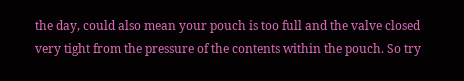the day, could also mean your pouch is too full and the valve closed very tight from the pressure of the contents within the pouch. So try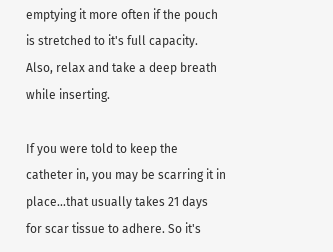emptying it more often if the pouch is stretched to it's full capacity. Also, relax and take a deep breath while inserting.

If you were told to keep the catheter in, you may be scarring it in place...that usually takes 21 days for scar tissue to adhere. So it's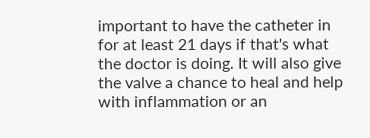important to have the catheter in for at least 21 days if that's what the doctor is doing. It will also give the valve a chance to heal and help with inflammation or an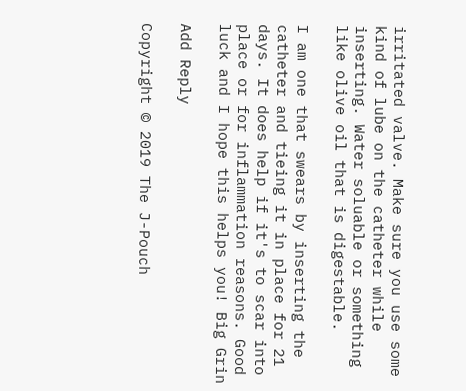irritated valve. Make sure you use some kind of lube on the catheter while inserting. Water soluable or something like olive oil that is digestable.

I am one that swears by inserting the catheter and tieing it in place for 21 days. It does help if it's to scar into place or for inflammation reasons. Good luck and I hope this helps you! Big Grin

Add Reply

Copyright © 2019 The J-Pouch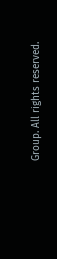Group. All rights reserved.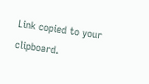Link copied to your clipboard.